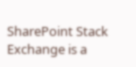SharePoint Stack Exchange is a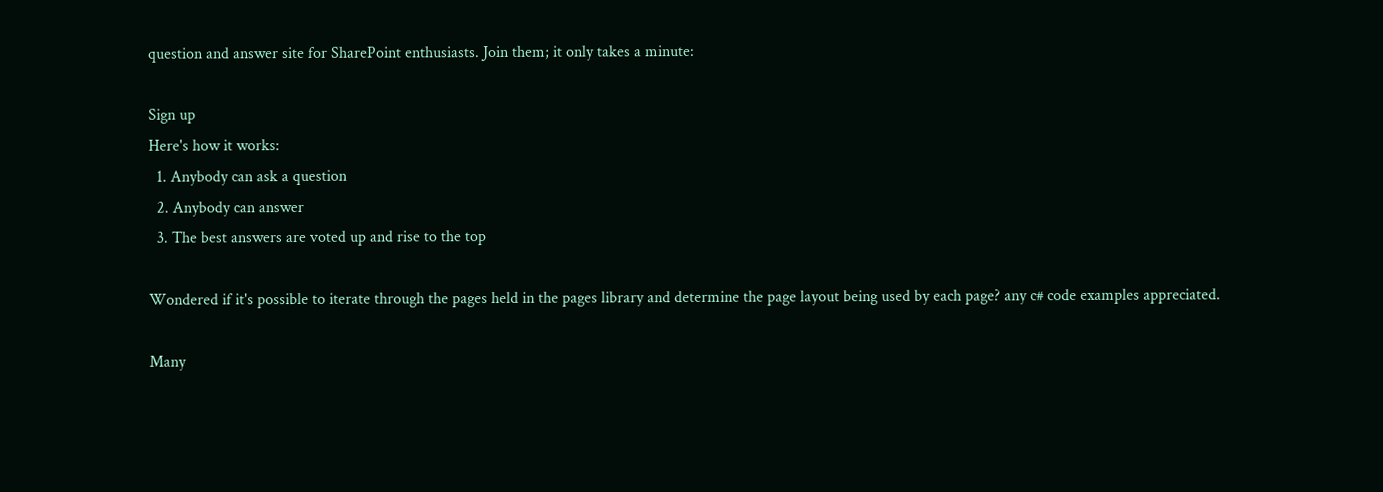question and answer site for SharePoint enthusiasts. Join them; it only takes a minute:

Sign up
Here's how it works:
  1. Anybody can ask a question
  2. Anybody can answer
  3. The best answers are voted up and rise to the top

Wondered if it's possible to iterate through the pages held in the pages library and determine the page layout being used by each page? any c# code examples appreciated.

Many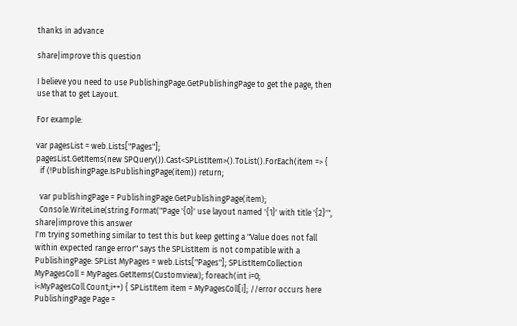thanks in advance

share|improve this question

I believe you need to use PublishingPage.GetPublishingPage to get the page, then use that to get Layout.

For example:

var pagesList = web.Lists["Pages"];
pagesList.GetItems(new SPQuery()).Cast<SPListItem>().ToList().ForEach(item => {
  if (!PublishingPage.IsPublishingPage(item)) return;

  var publishingPage = PublishingPage.GetPublishingPage(item);
  Console.WriteLine(string.Format("Page '{0}' use layout named '{1}' with title '{2}'",
share|improve this answer
I'm trying something similar to test this but keep getting a "Value does not fall within expected range error" says the SPListItem is not compatible with a PublishingPage: SPList MyPages = web.Lists["Pages"]; SPListItemCollection MyPagesColl = MyPages.GetItems(Customview); foreach(int i=0; i<MyPagesColl.Count;i++) { SPListItem item = MyPagesColl[i]; //error occurs here PublishingPage Page =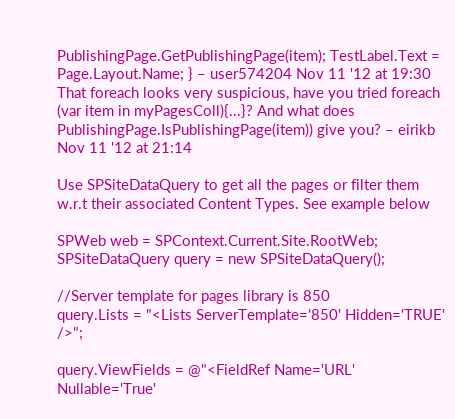PublishingPage.GetPublishingPage(item); TestLabel.Text = Page.Layout.Name; } – user574204 Nov 11 '12 at 19:30
That foreach looks very suspicious, have you tried foreach (var item in myPagesColl){...}? And what does PublishingPage.IsPublishingPage(item)) give you? – eirikb Nov 11 '12 at 21:14

Use SPSiteDataQuery to get all the pages or filter them w.r.t their associated Content Types. See example below

SPWeb web = SPContext.Current.Site.RootWeb;
SPSiteDataQuery query = new SPSiteDataQuery();

//Server template for pages library is 850
query.Lists = "<Lists ServerTemplate='850' Hidden='TRUE' />";

query.ViewFields = @"<FieldRef Name='URL' Nullable='True'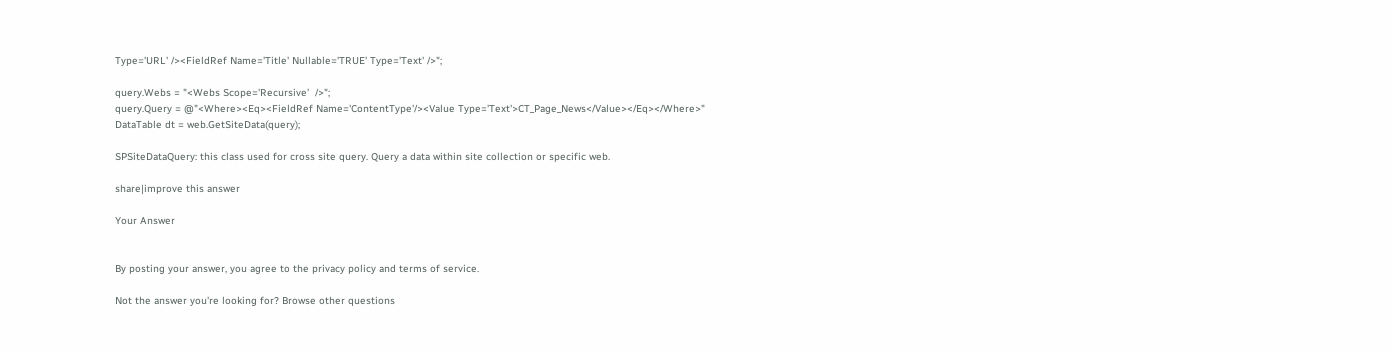Type='URL' /><FieldRef Name='Title' Nullable='TRUE' Type='Text' />";

query.Webs = "<Webs Scope='Recursive'  />";
query.Query = @"<Where><Eq><FieldRef Name='ContentType'/><Value Type='Text'>CT_Page_News</Value></Eq></Where>"
DataTable dt = web.GetSiteData(query);

SPSiteDataQuery: this class used for cross site query. Query a data within site collection or specific web.

share|improve this answer

Your Answer


By posting your answer, you agree to the privacy policy and terms of service.

Not the answer you're looking for? Browse other questions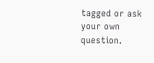tagged or ask your own question.